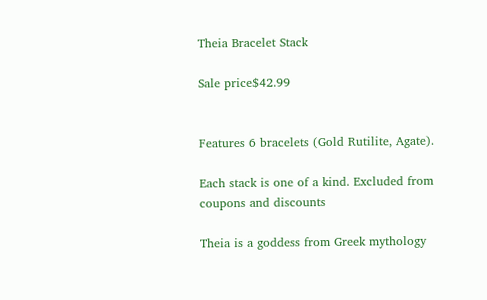Theia Bracelet Stack

Sale price$42.99


Features 6 bracelets (Gold Rutilite, Agate).

Each stack is one of a kind. Excluded from coupons and discounts

Theia is a goddess from Greek mythology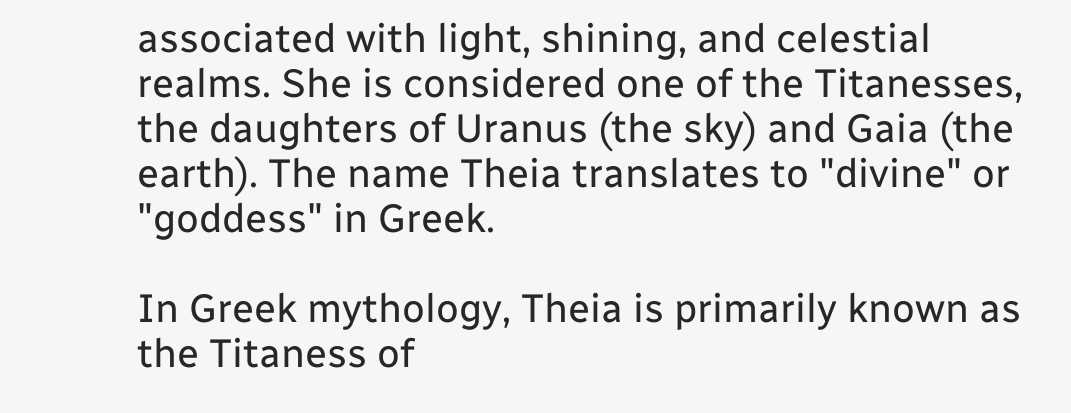associated with light, shining, and celestial realms. She is considered one of the Titanesses, the daughters of Uranus (the sky) and Gaia (the earth). The name Theia translates to "divine" or "goddess" in Greek.

In Greek mythology, Theia is primarily known as the Titaness of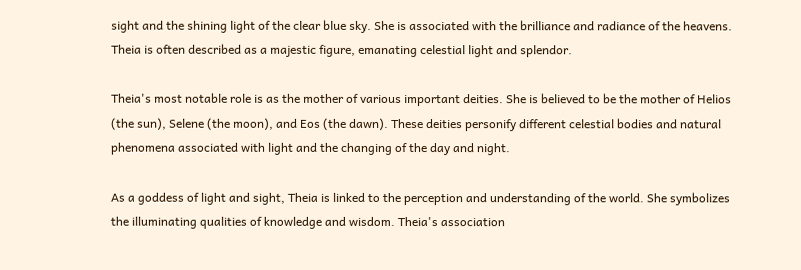sight and the shining light of the clear blue sky. She is associated with the brilliance and radiance of the heavens. Theia is often described as a majestic figure, emanating celestial light and splendor.

Theia's most notable role is as the mother of various important deities. She is believed to be the mother of Helios (the sun), Selene (the moon), and Eos (the dawn). These deities personify different celestial bodies and natural phenomena associated with light and the changing of the day and night.

As a goddess of light and sight, Theia is linked to the perception and understanding of the world. She symbolizes the illuminating qualities of knowledge and wisdom. Theia's association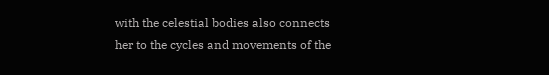with the celestial bodies also connects her to the cycles and movements of the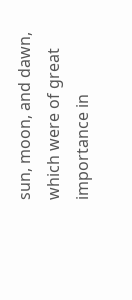sun, moon, and dawn, which were of great importance in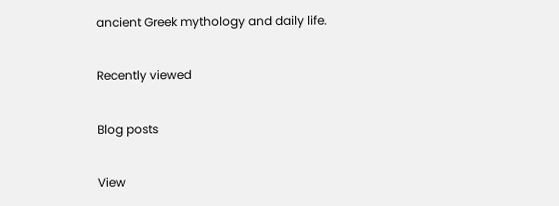ancient Greek mythology and daily life.

Recently viewed

Blog posts

View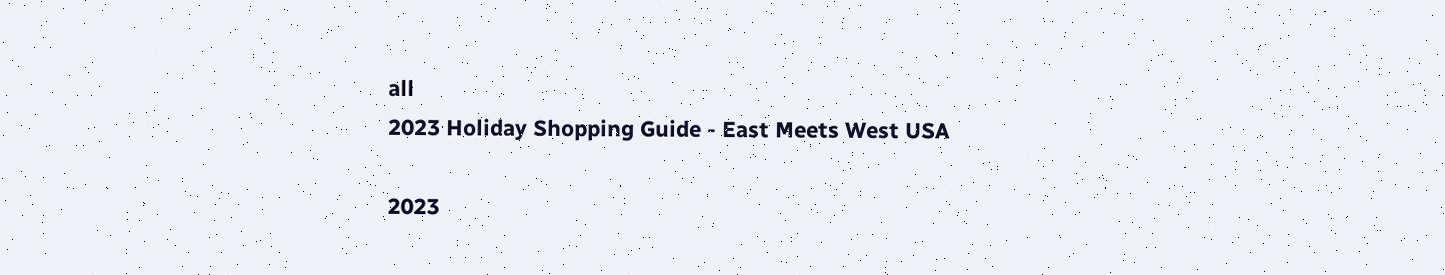all
2023 Holiday Shopping Guide - East Meets West USA

2023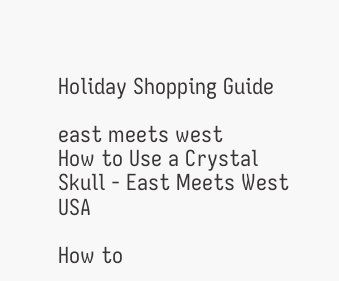Holiday Shopping Guide

east meets west
How to Use a Crystal Skull - East Meets West USA

How to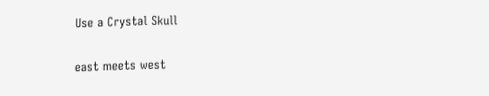Use a Crystal Skull

east meets west